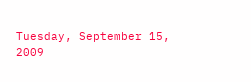Tuesday, September 15, 2009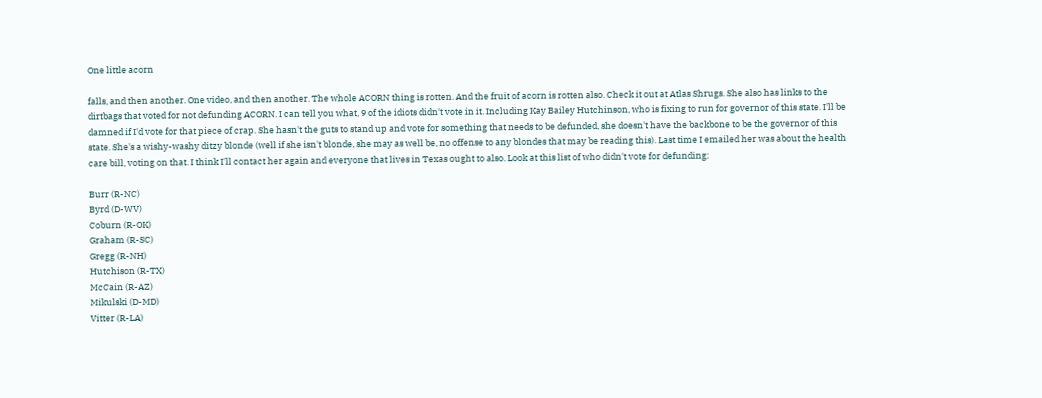One little acorn

falls, and then another. One video, and then another. The whole ACORN thing is rotten. And the fruit of acorn is rotten also. Check it out at Atlas Shrugs. She also has links to the dirtbags that voted for not defunding ACORN. I can tell you what, 9 of the idiots didn't vote in it. Including Kay Bailey Hutchinson, who is fixing to run for governor of this state. I'll be damned if I'd vote for that piece of crap. She hasn't the guts to stand up and vote for something that needs to be defunded, she doesn't have the backbone to be the governor of this state. She's a wishy-washy ditzy blonde (well if she isn't blonde, she may as well be, no offense to any blondes that may be reading this). Last time I emailed her was about the health care bill, voting on that. I think I'll contact her again and everyone that lives in Texas ought to also. Look at this list of who didn't vote for defunding:

Burr (R-NC)
Byrd (D-WV)
Coburn (R-OK)
Graham (R-SC)
Gregg (R-NH)
Hutchison (R-TX)
McCain (R-AZ)
Mikulski (D-MD)
Vitter (R-LA)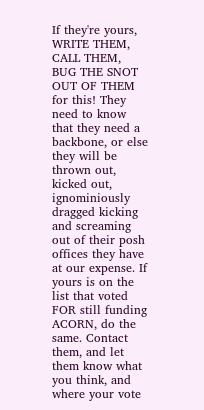If they're yours, WRITE THEM, CALL THEM, BUG THE SNOT OUT OF THEM for this! They need to know that they need a backbone, or else they will be thrown out, kicked out, ignominiously dragged kicking and screaming out of their posh offices they have at our expense. If yours is on the list that voted FOR still funding ACORN, do the same. Contact them, and let them know what you think, and where your vote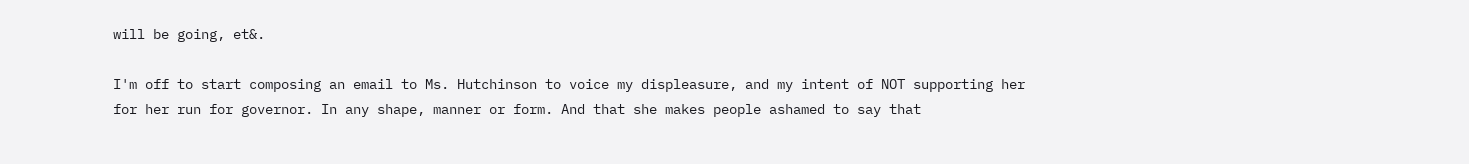will be going, et&.

I'm off to start composing an email to Ms. Hutchinson to voice my displeasure, and my intent of NOT supporting her for her run for governor. In any shape, manner or form. And that she makes people ashamed to say that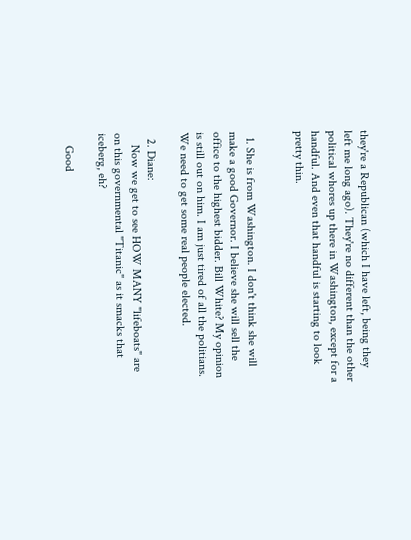they're a Republican (which I have left, being they left me long ago). They're no different than the other political whores up there in Washington, except for a handful. And even that handful is starting to look pretty thin.


  1. She is from Washington. I don't think she will make a good Governor. I believe she will sell the office to the highest bidder. Bill White? My opinion is still out on him. I am just tired of all the politians. We need to get some real people elected.

  2. Diane:
    Now we get to see HOW MANY "lifeboats" are on this governmental "Titanic" as it smacks that iceberg, eh?

    Good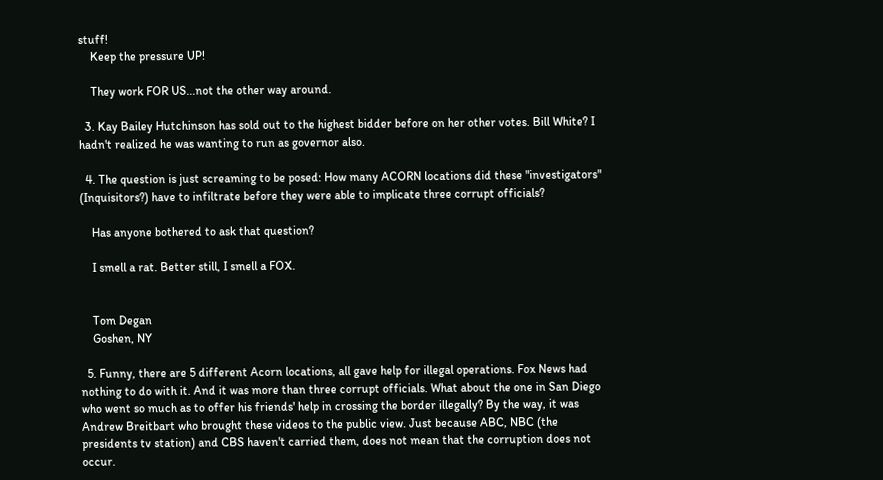stuff!
    Keep the pressure UP!

    They work FOR US...not the other way around.

  3. Kay Bailey Hutchinson has sold out to the highest bidder before on her other votes. Bill White? I hadn't realized he was wanting to run as governor also.

  4. The question is just screaming to be posed: How many ACORN locations did these "investigators" (Inquisitors?) have to infiltrate before they were able to implicate three corrupt officials?

    Has anyone bothered to ask that question?

    I smell a rat. Better still, I smell a FOX.


    Tom Degan
    Goshen, NY

  5. Funny, there are 5 different Acorn locations, all gave help for illegal operations. Fox News had nothing to do with it. And it was more than three corrupt officials. What about the one in San Diego who went so much as to offer his friends' help in crossing the border illegally? By the way, it was Andrew Breitbart who brought these videos to the public view. Just because ABC, NBC (the presidents tv station) and CBS haven't carried them, does not mean that the corruption does not occur.